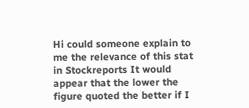Hi could someone explain to me the relevance of this stat in Stockreports It would appear that the lower the figure quoted the better if I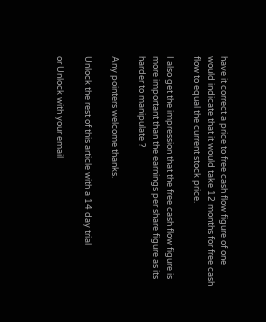have it correct a price to free cash flow figure of one would indicate that it would take 12 months for free cash flow to equal the current stock price.

I also get the impression that the free cash flow figure is more important than the earnings per share figure as its harder to manipulate ?

Any pointers welcome thanks.

Unlock the rest of this article with a 14 day trial

or Unlock with your email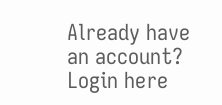Already have an account?
Login here